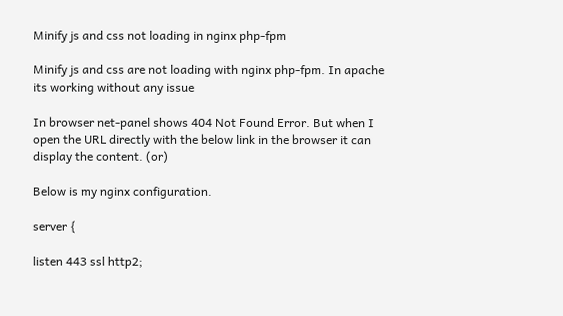Minify js and css not loading in nginx php-fpm

Minify js and css are not loading with nginx php-fpm. In apache its working without any issue

In browser net-panel shows 404 Not Found Error. But when I open the URL directly with the below link in the browser it can display the content. (or)

Below is my nginx configuration.

server {

listen 443 ssl http2;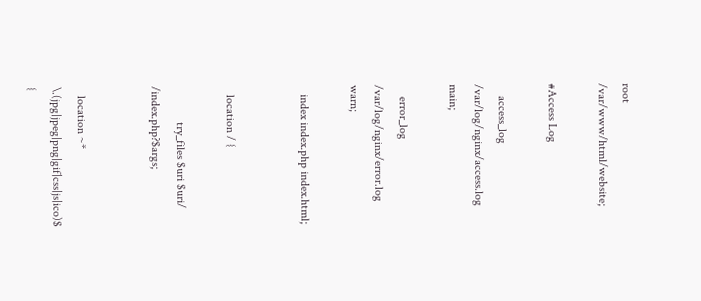root /var/www/html/website;

#Access Log

    access_log  /var/log/nginx/access.log  main;

    error_log  /var/log/nginx/error.log warn;

   index index.php index.html;


   location / {

            try_files $uri $uri/ /index.php?$args;


   location ~*  \.(jpg|jpeg|png|gif|css|js|ico)$ {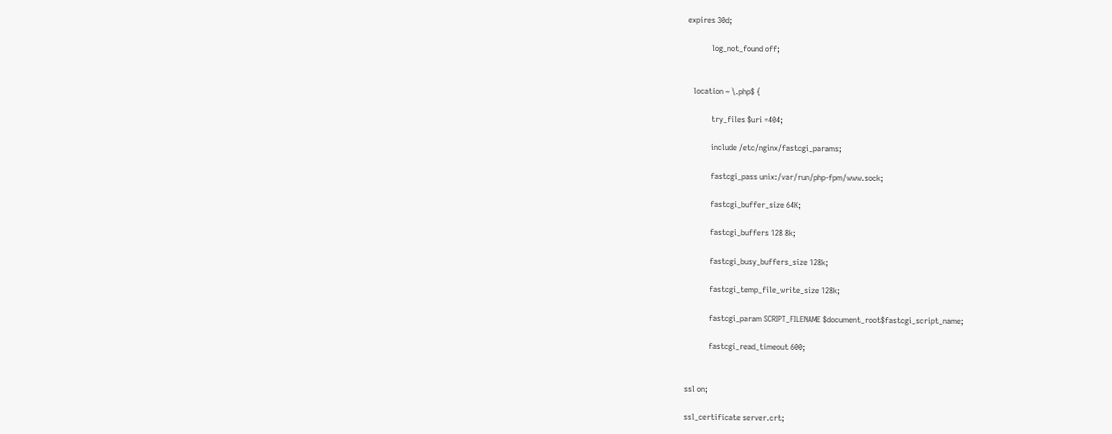expires 30d;

            log_not_found off;


   location ~ \.php$ {

            try_files $uri =404;

            include /etc/nginx/fastcgi_params;

            fastcgi_pass unix:/var/run/php-fpm/www.sock;

            fastcgi_buffer_size 64K;

            fastcgi_buffers 128 8k;

            fastcgi_busy_buffers_size 128k;

            fastcgi_temp_file_write_size 128k;

            fastcgi_param SCRIPT_FILENAME $document_root$fastcgi_script_name;

            fastcgi_read_timeout 600;


ssl on;

ssl_certificate server.crt;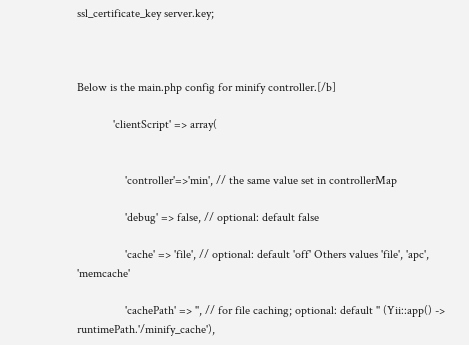ssl_certificate_key server.key;



Below is the main.php config for minify controller.[/b]

            'clientScript' => array(


                'controller'=>'min', // the same value set in controllerMap

                'debug' => false, // optional: default false

                'cache' => 'file', // optional: default 'off' Others values 'file', 'apc', 'memcache'

                'cachePath' => '', // for file caching; optional: default '' (Yii::app() -> runtimePath.'/minify_cache'),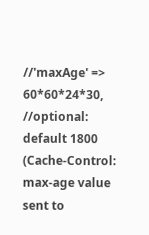//'maxAge' => 60*60*24*30, //optional: default 1800 (Cache-Control: max-age value sent to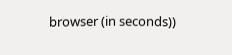browser (in seconds))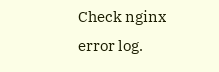Check nginx error log.